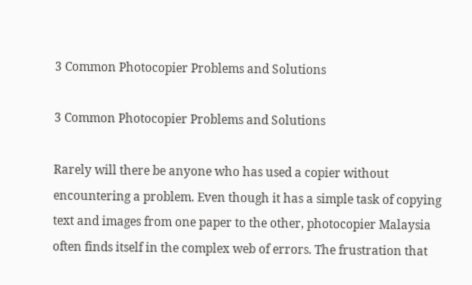3 Common Photocopier Problems and Solutions

3 Common Photocopier Problems and Solutions

Rarely will there be anyone who has used a copier without encountering a problem. Even though it has a simple task of copying text and images from one paper to the other, photocopier Malaysia often finds itself in the complex web of errors. The frustration that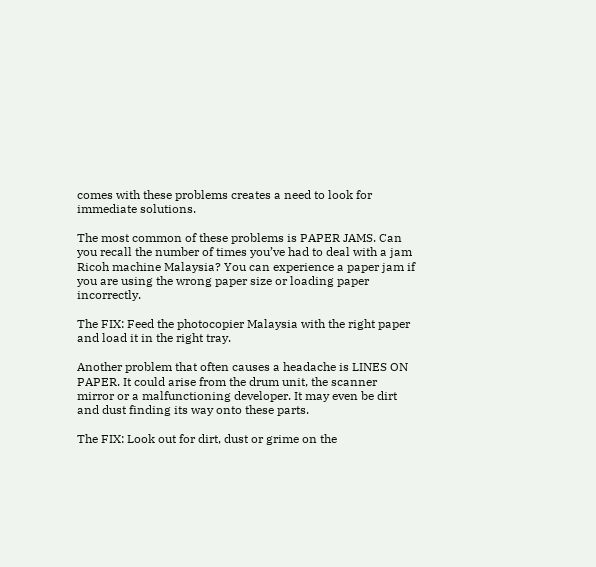comes with these problems creates a need to look for immediate solutions.

The most common of these problems is PAPER JAMS. Can you recall the number of times you’ve had to deal with a jam Ricoh machine Malaysia? You can experience a paper jam if you are using the wrong paper size or loading paper incorrectly.

The FIX: Feed the photocopier Malaysia with the right paper and load it in the right tray.

Another problem that often causes a headache is LINES ON PAPER. It could arise from the drum unit, the scanner mirror or a malfunctioning developer. It may even be dirt and dust finding its way onto these parts.

The FIX: Look out for dirt, dust or grime on the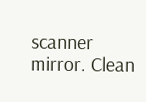scanner mirror. Clean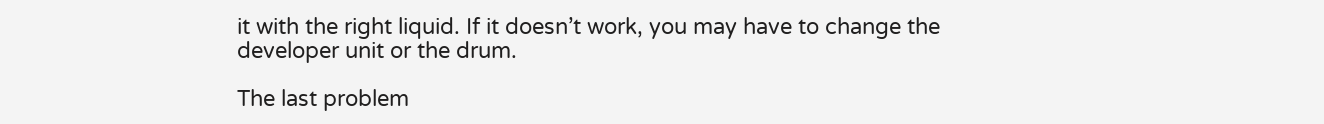it with the right liquid. If it doesn’t work, you may have to change the developer unit or the drum.

The last problem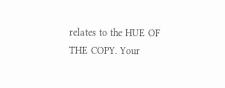relates to the HUE OF THE COPY. Your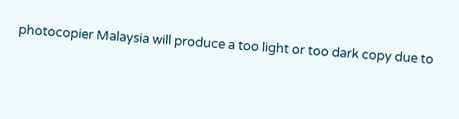photocopier Malaysia will produce a too light or too dark copy due to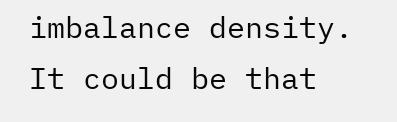imbalance density. It could be that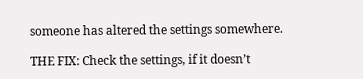someone has altered the settings somewhere.

THE FIX: Check the settings, if it doesn’t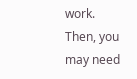work. Then, you may need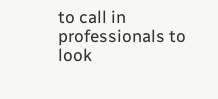to call in professionals to look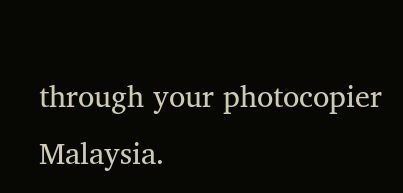through your photocopier Malaysia.